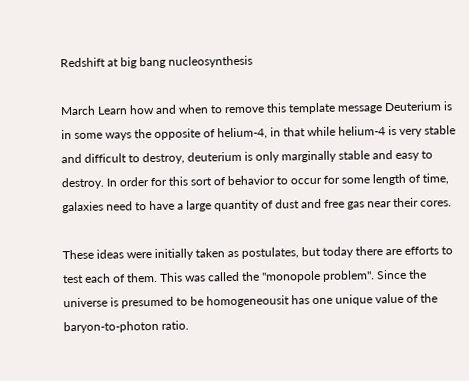Redshift at big bang nucleosynthesis

March Learn how and when to remove this template message Deuterium is in some ways the opposite of helium-4, in that while helium-4 is very stable and difficult to destroy, deuterium is only marginally stable and easy to destroy. In order for this sort of behavior to occur for some length of time, galaxies need to have a large quantity of dust and free gas near their cores.

These ideas were initially taken as postulates, but today there are efforts to test each of them. This was called the "monopole problem". Since the universe is presumed to be homogeneousit has one unique value of the baryon-to-photon ratio.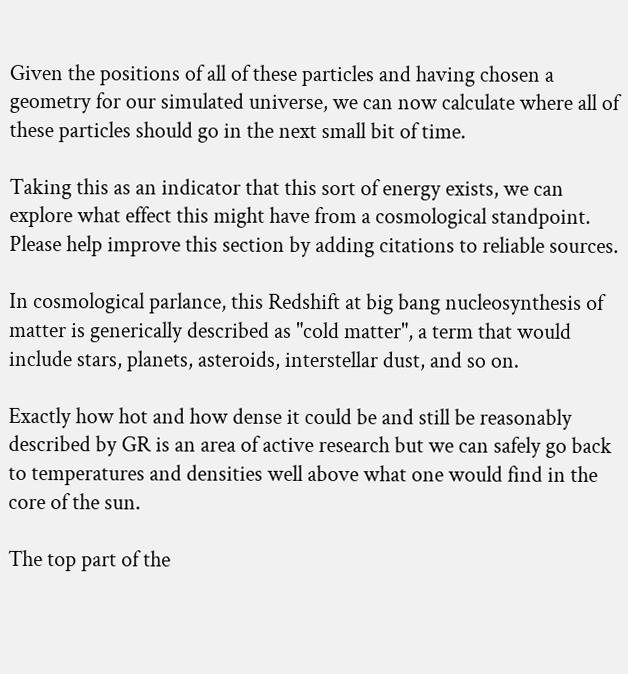Given the positions of all of these particles and having chosen a geometry for our simulated universe, we can now calculate where all of these particles should go in the next small bit of time.

Taking this as an indicator that this sort of energy exists, we can explore what effect this might have from a cosmological standpoint. Please help improve this section by adding citations to reliable sources.

In cosmological parlance, this Redshift at big bang nucleosynthesis of matter is generically described as "cold matter", a term that would include stars, planets, asteroids, interstellar dust, and so on.

Exactly how hot and how dense it could be and still be reasonably described by GR is an area of active research but we can safely go back to temperatures and densities well above what one would find in the core of the sun.

The top part of the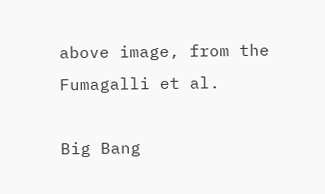above image, from the Fumagalli et al.

Big Bang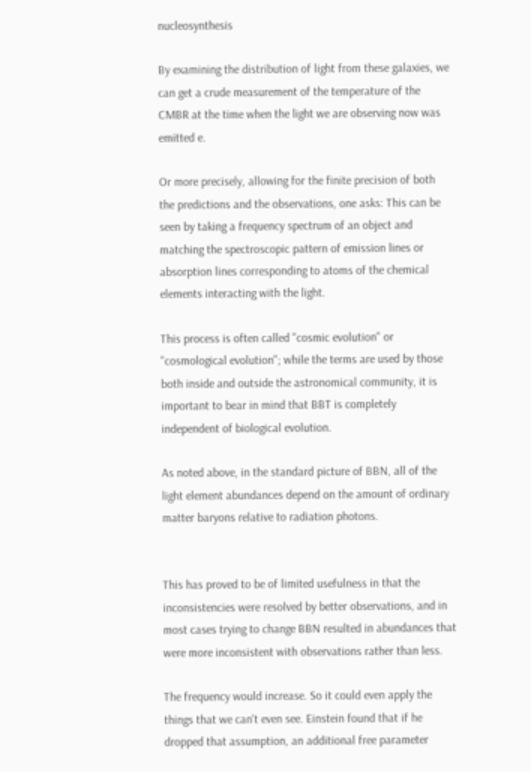nucleosynthesis

By examining the distribution of light from these galaxies, we can get a crude measurement of the temperature of the CMBR at the time when the light we are observing now was emitted e.

Or more precisely, allowing for the finite precision of both the predictions and the observations, one asks: This can be seen by taking a frequency spectrum of an object and matching the spectroscopic pattern of emission lines or absorption lines corresponding to atoms of the chemical elements interacting with the light.

This process is often called "cosmic evolution" or "cosmological evolution"; while the terms are used by those both inside and outside the astronomical community, it is important to bear in mind that BBT is completely independent of biological evolution.

As noted above, in the standard picture of BBN, all of the light element abundances depend on the amount of ordinary matter baryons relative to radiation photons.


This has proved to be of limited usefulness in that the inconsistencies were resolved by better observations, and in most cases trying to change BBN resulted in abundances that were more inconsistent with observations rather than less.

The frequency would increase. So it could even apply the things that we can't even see. Einstein found that if he dropped that assumption, an additional free parameter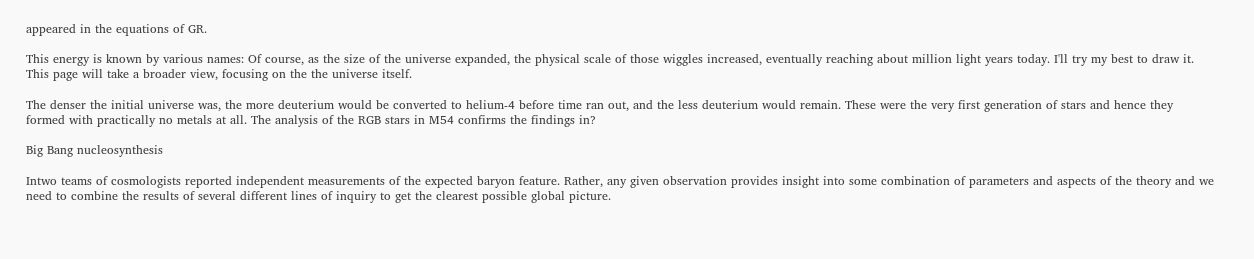appeared in the equations of GR.

This energy is known by various names: Of course, as the size of the universe expanded, the physical scale of those wiggles increased, eventually reaching about million light years today. I'll try my best to draw it. This page will take a broader view, focusing on the the universe itself.

The denser the initial universe was, the more deuterium would be converted to helium-4 before time ran out, and the less deuterium would remain. These were the very first generation of stars and hence they formed with practically no metals at all. The analysis of the RGB stars in M54 confirms the findings in?

Big Bang nucleosynthesis

Intwo teams of cosmologists reported independent measurements of the expected baryon feature. Rather, any given observation provides insight into some combination of parameters and aspects of the theory and we need to combine the results of several different lines of inquiry to get the clearest possible global picture.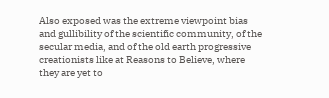Also exposed was the extreme viewpoint bias and gullibility of the scientific community, of the secular media, and of the old earth progressive creationists like at Reasons to Believe, where they are yet to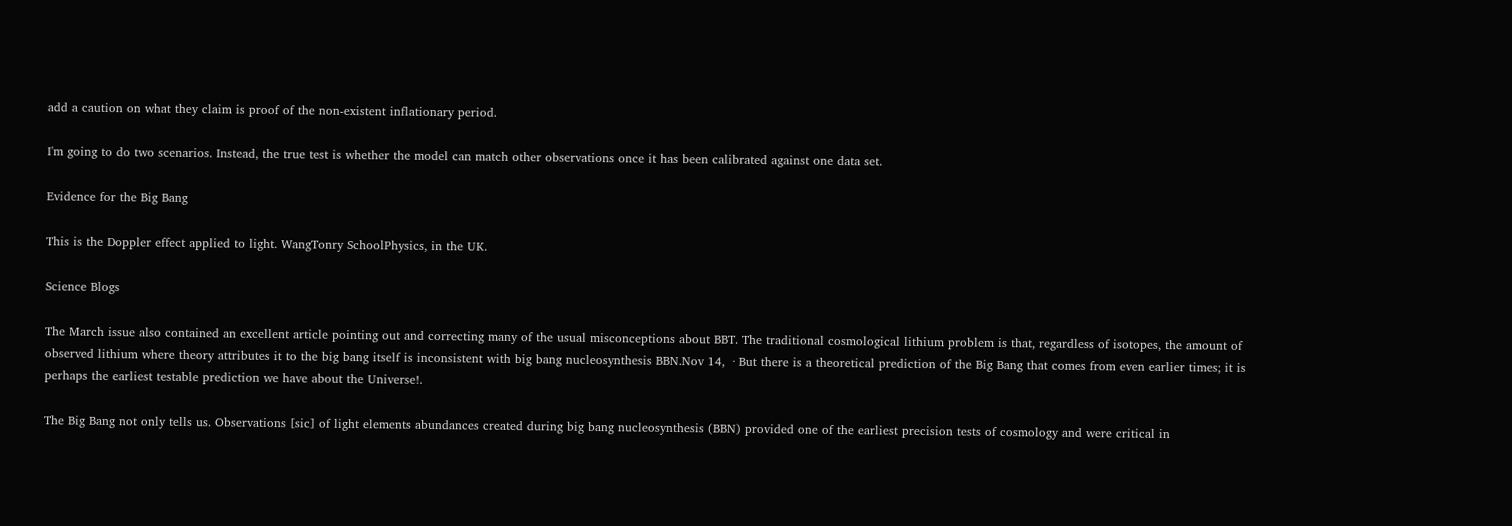add a caution on what they claim is proof of the non-existent inflationary period.

I'm going to do two scenarios. Instead, the true test is whether the model can match other observations once it has been calibrated against one data set.

Evidence for the Big Bang

This is the Doppler effect applied to light. WangTonry SchoolPhysics, in the UK.

Science Blogs

The March issue also contained an excellent article pointing out and correcting many of the usual misconceptions about BBT. The traditional cosmological lithium problem is that, regardless of isotopes, the amount of observed lithium where theory attributes it to the big bang itself is inconsistent with big bang nucleosynthesis BBN.Nov 14,  · But there is a theoretical prediction of the Big Bang that comes from even earlier times; it is perhaps the earliest testable prediction we have about the Universe!.

The Big Bang not only tells us. Observations [sic] of light elements abundances created during big bang nucleosynthesis (BBN) provided one of the earliest precision tests of cosmology and were critical in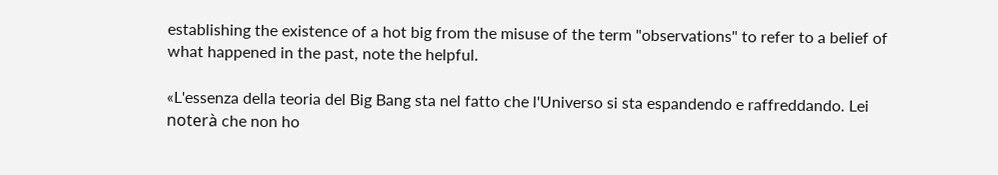establishing the existence of a hot big from the misuse of the term "observations" to refer to a belief of what happened in the past, note the helpful.

«L'essenza della teoria del Big Bang sta nel fatto che l'Universo si sta espandendo e raffreddando. Lei noterà che non ho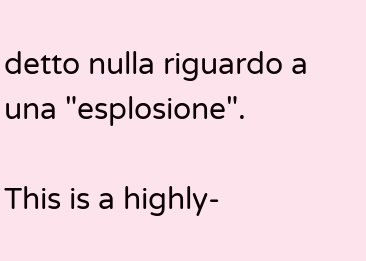detto nulla riguardo a una "esplosione".

This is a highly-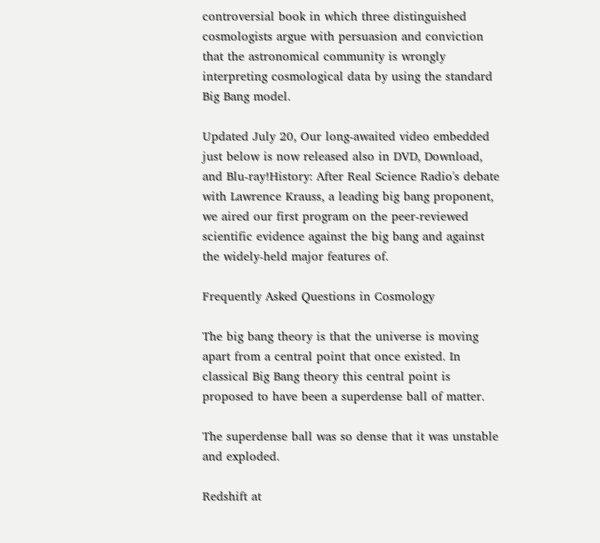controversial book in which three distinguished cosmologists argue with persuasion and conviction that the astronomical community is wrongly interpreting cosmological data by using the standard Big Bang model.

Updated July 20, Our long-awaited video embedded just below is now released also in DVD, Download, and Blu-ray!History: After Real Science Radio's debate with Lawrence Krauss, a leading big bang proponent, we aired our first program on the peer-reviewed scientific evidence against the big bang and against the widely-held major features of.

Frequently Asked Questions in Cosmology

The big bang theory is that the universe is moving apart from a central point that once existed. In classical Big Bang theory this central point is proposed to have been a superdense ball of matter.

The superdense ball was so dense that it was unstable and exploded.

Redshift at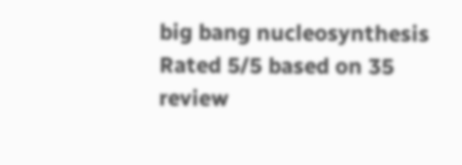big bang nucleosynthesis
Rated 5/5 based on 35 review